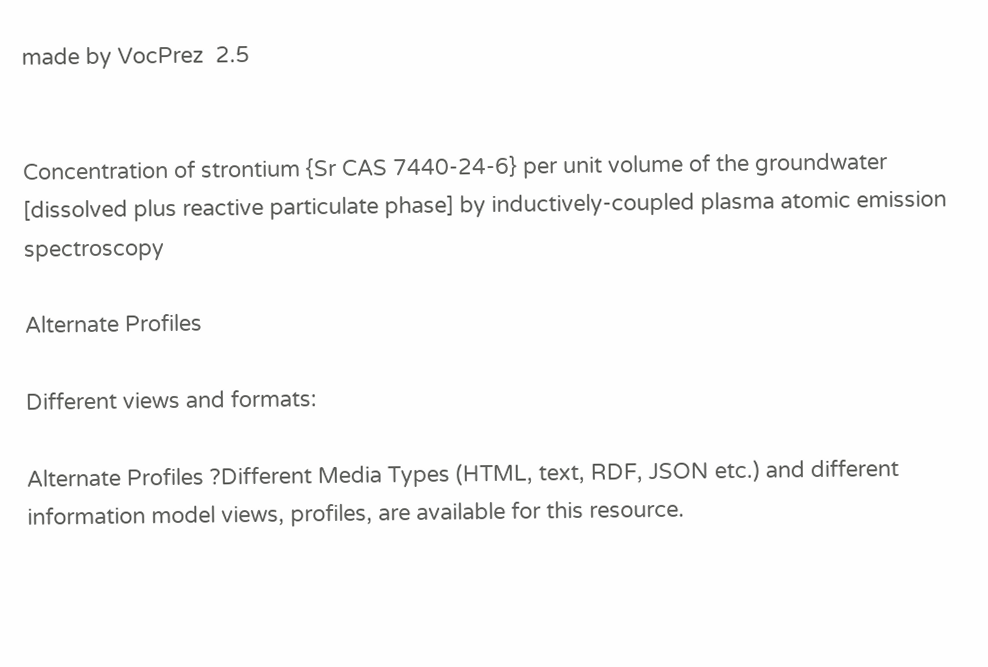made by VocPrez  2.5


Concentration of strontium {Sr CAS 7440-24-6} per unit volume of the groundwater [dissolved plus reactive particulate phase] by inductively-coupled plasma atomic emission spectroscopy

Alternate Profiles

Different views and formats:

Alternate Profiles ?Different Media Types (HTML, text, RDF, JSON etc.) and different information model views, profiles, are available for this resource.